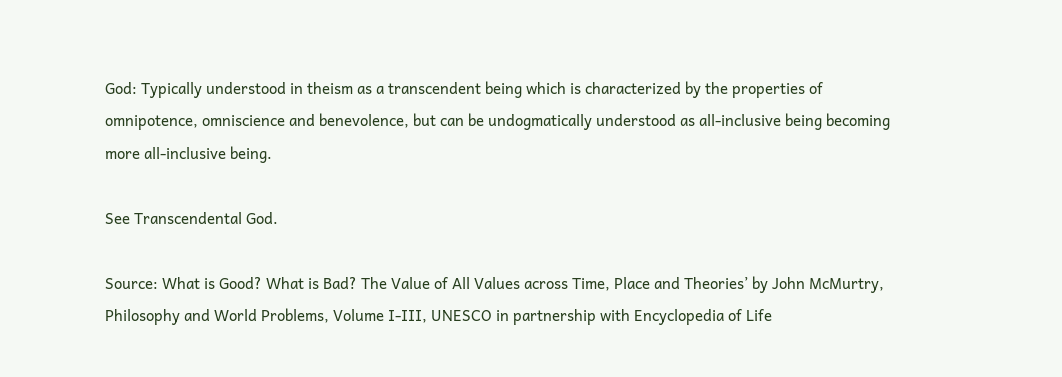God: Typically understood in theism as a transcendent being which is characterized by the properties of omnipotence, omniscience and benevolence, but can be undogmatically understood as all-inclusive being becoming more all-inclusive being.

See Transcendental God.

Source: What is Good? What is Bad? The Value of All Values across Time, Place and Theories’ by John McMurtry, Philosophy and World Problems, Volume I-III, UNESCO in partnership with Encyclopedia of Life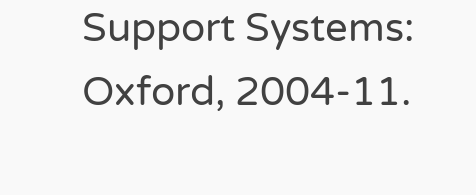Support Systems: Oxford, 2004-11.